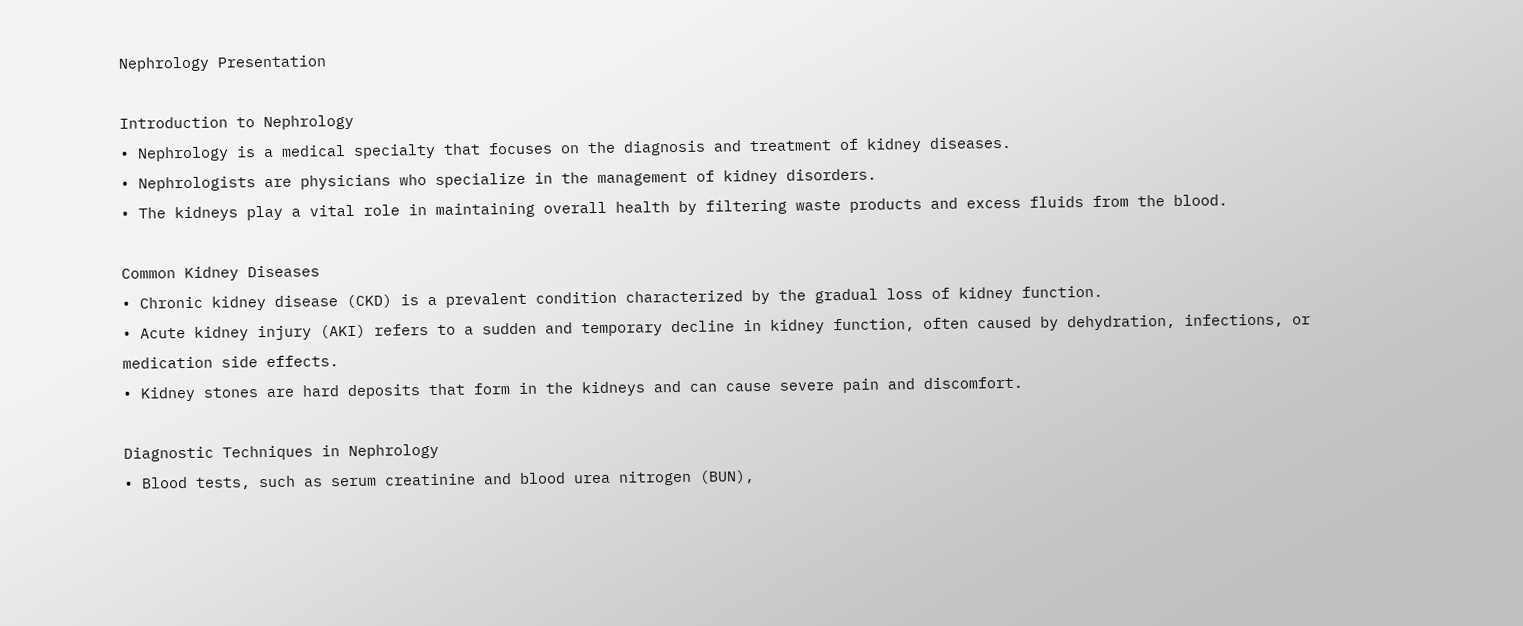Nephrology Presentation

Introduction to Nephrology
• Nephrology is a medical specialty that focuses on the diagnosis and treatment of kidney diseases.
• Nephrologists are physicians who specialize in the management of kidney disorders.
• The kidneys play a vital role in maintaining overall health by filtering waste products and excess fluids from the blood.

Common Kidney Diseases
• Chronic kidney disease (CKD) is a prevalent condition characterized by the gradual loss of kidney function.
• Acute kidney injury (AKI) refers to a sudden and temporary decline in kidney function, often caused by dehydration, infections, or medication side effects.
• Kidney stones are hard deposits that form in the kidneys and can cause severe pain and discomfort.

Diagnostic Techniques in Nephrology
• Blood tests, such as serum creatinine and blood urea nitrogen (BUN),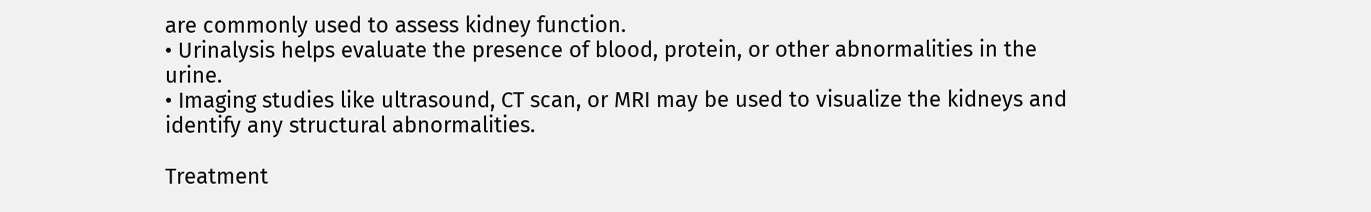are commonly used to assess kidney function.
• Urinalysis helps evaluate the presence of blood, protein, or other abnormalities in the urine.
• Imaging studies like ultrasound, CT scan, or MRI may be used to visualize the kidneys and identify any structural abnormalities.

Treatment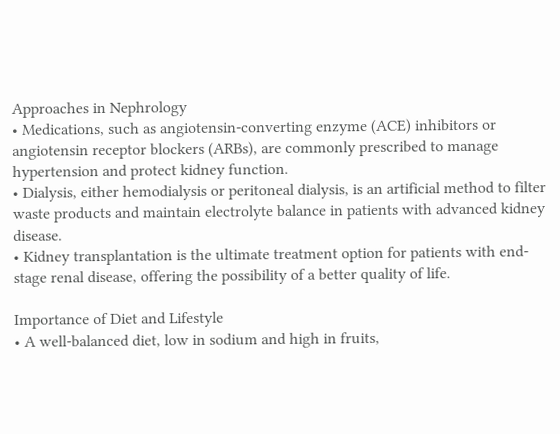Approaches in Nephrology
• Medications, such as angiotensin-converting enzyme (ACE) inhibitors or angiotensin receptor blockers (ARBs), are commonly prescribed to manage hypertension and protect kidney function.
• Dialysis, either hemodialysis or peritoneal dialysis, is an artificial method to filter waste products and maintain electrolyte balance in patients with advanced kidney disease.
• Kidney transplantation is the ultimate treatment option for patients with end-stage renal disease, offering the possibility of a better quality of life.

Importance of Diet and Lifestyle
• A well-balanced diet, low in sodium and high in fruits,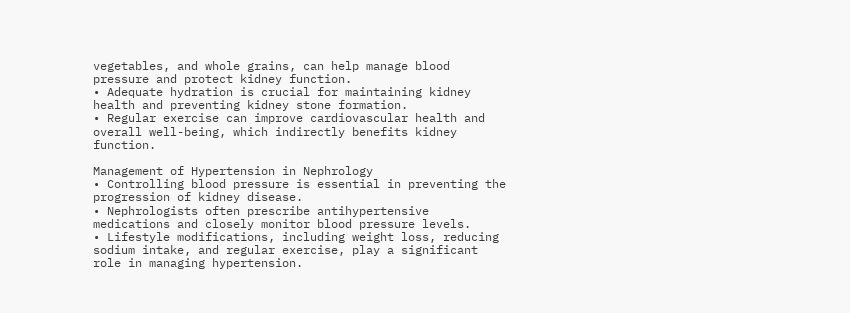vegetables, and whole grains, can help manage blood pressure and protect kidney function.
• Adequate hydration is crucial for maintaining kidney health and preventing kidney stone formation.
• Regular exercise can improve cardiovascular health and overall well-being, which indirectly benefits kidney function.

Management of Hypertension in Nephrology
• Controlling blood pressure is essential in preventing the progression of kidney disease.
• Nephrologists often prescribe antihypertensive medications and closely monitor blood pressure levels.
• Lifestyle modifications, including weight loss, reducing sodium intake, and regular exercise, play a significant role in managing hypertension.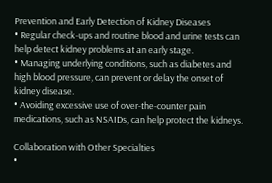Prevention and Early Detection of Kidney Diseases
• Regular check-ups and routine blood and urine tests can help detect kidney problems at an early stage.
• Managing underlying conditions, such as diabetes and high blood pressure, can prevent or delay the onset of kidney disease.
• Avoiding excessive use of over-the-counter pain medications, such as NSAIDs, can help protect the kidneys.

Collaboration with Other Specialties
•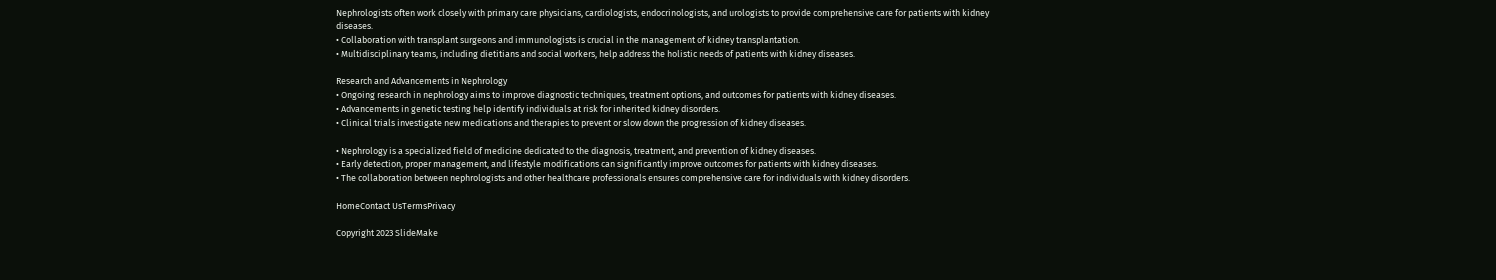Nephrologists often work closely with primary care physicians, cardiologists, endocrinologists, and urologists to provide comprehensive care for patients with kidney diseases.
• Collaboration with transplant surgeons and immunologists is crucial in the management of kidney transplantation.
• Multidisciplinary teams, including dietitians and social workers, help address the holistic needs of patients with kidney diseases.

Research and Advancements in Nephrology
• Ongoing research in nephrology aims to improve diagnostic techniques, treatment options, and outcomes for patients with kidney diseases.
• Advancements in genetic testing help identify individuals at risk for inherited kidney disorders.
• Clinical trials investigate new medications and therapies to prevent or slow down the progression of kidney diseases.

• Nephrology is a specialized field of medicine dedicated to the diagnosis, treatment, and prevention of kidney diseases.
• Early detection, proper management, and lifestyle modifications can significantly improve outcomes for patients with kidney diseases.
• The collaboration between nephrologists and other healthcare professionals ensures comprehensive care for individuals with kidney disorders.

HomeContact UsTermsPrivacy

Copyright 2023 SlideMake